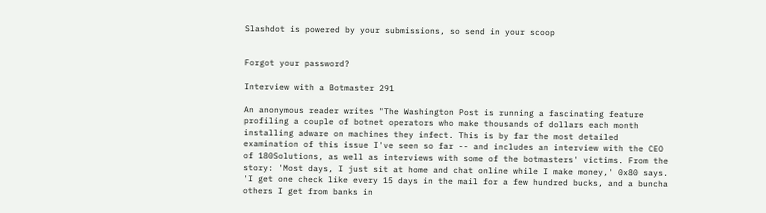Slashdot is powered by your submissions, so send in your scoop


Forgot your password?

Interview with a Botmaster 291

An anonymous reader writes "The Washington Post is running a fascinating feature profiling a couple of botnet operators who make thousands of dollars each month installing adware on machines they infect. This is by far the most detailed examination of this issue I've seen so far -- and includes an interview with the CEO of 180Solutions, as well as interviews with some of the botmasters' victims. From the story: 'Most days, I just sit at home and chat online while I make money,' 0x80 says. 'I get one check like every 15 days in the mail for a few hundred bucks, and a buncha others I get from banks in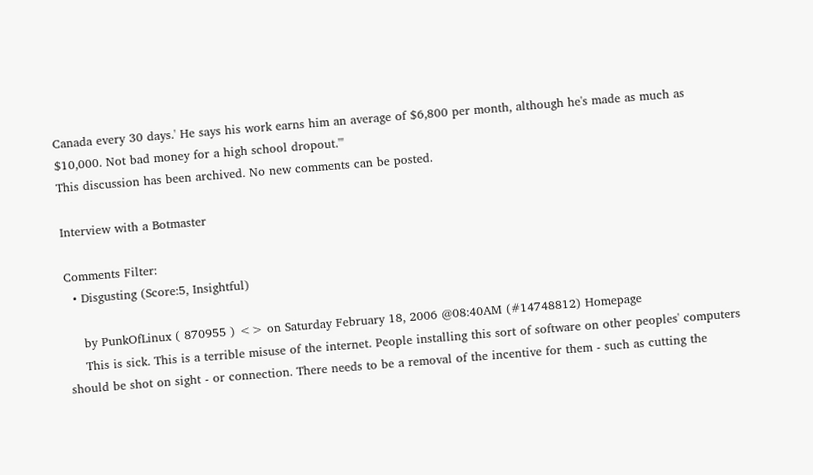Canada every 30 days.' He says his work earns him an average of $6,800 per month, although he's made as much as $10,000. Not bad money for a high school dropout.'"
This discussion has been archived. No new comments can be posted.

Interview with a Botmaster

Comments Filter:
  • Disgusting (Score:5, Insightful)

    by PunkOfLinux ( 870955 ) <> on Saturday February 18, 2006 @08:40AM (#14748812) Homepage
    This is sick. This is a terrible misuse of the internet. People installing this sort of software on other peoples' computers should be shot on sight - or connection. There needs to be a removal of the incentive for them - such as cutting the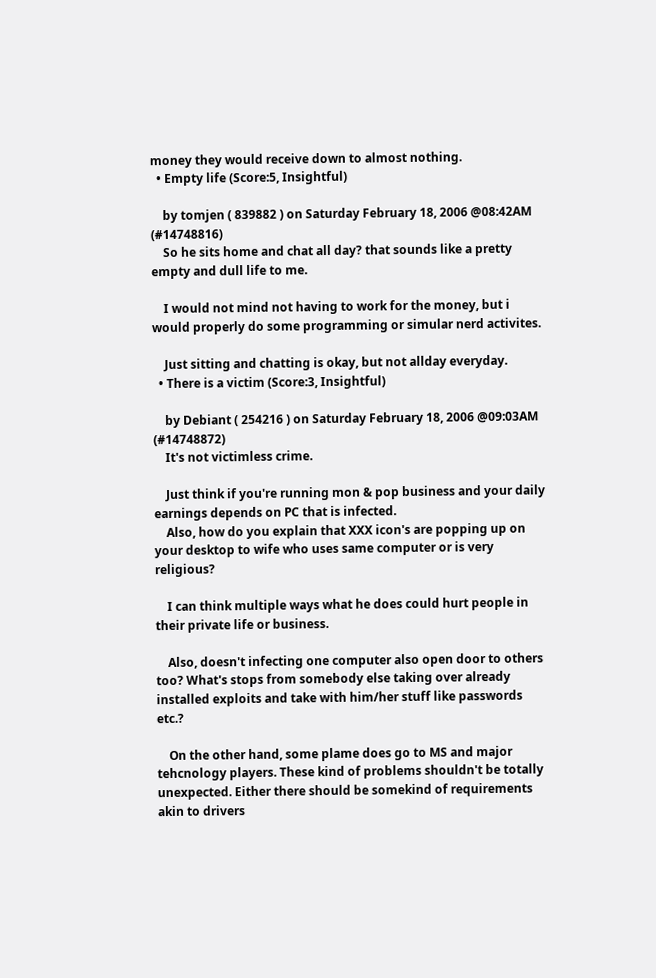money they would receive down to almost nothing.
  • Empty life (Score:5, Insightful)

    by tomjen ( 839882 ) on Saturday February 18, 2006 @08:42AM (#14748816)
    So he sits home and chat all day? that sounds like a pretty empty and dull life to me.

    I would not mind not having to work for the money, but i would properly do some programming or simular nerd activites.

    Just sitting and chatting is okay, but not allday everyday.
  • There is a victim (Score:3, Insightful)

    by Debiant ( 254216 ) on Saturday February 18, 2006 @09:03AM (#14748872)
    It's not victimless crime.

    Just think if you're running mon & pop business and your daily earnings depends on PC that is infected.
    Also, how do you explain that XXX icon's are popping up on your desktop to wife who uses same computer or is very religious?

    I can think multiple ways what he does could hurt people in their private life or business.

    Also, doesn't infecting one computer also open door to others too? What's stops from somebody else taking over already installed exploits and take with him/her stuff like passwords etc.?

    On the other hand, some plame does go to MS and major tehcnology players. These kind of problems shouldn't be totally unexpected. Either there should be somekind of requirements akin to drivers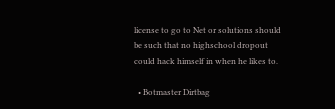license to go to Net or solutions should be such that no highschool dropout could hack himself in when he likes to.

  • Botmaster Dirtbag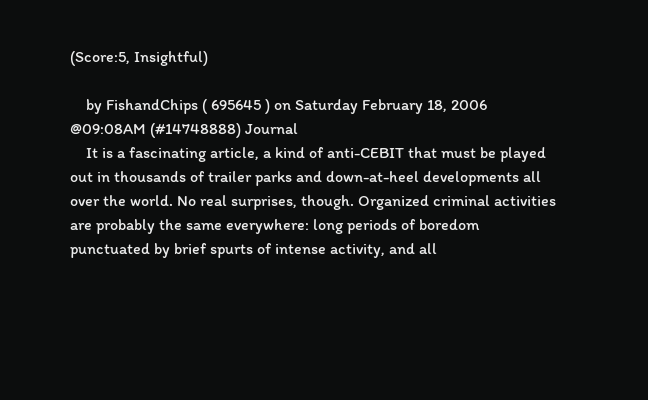(Score:5, Insightful)

    by FishandChips ( 695645 ) on Saturday February 18, 2006 @09:08AM (#14748888) Journal
    It is a fascinating article, a kind of anti-CEBIT that must be played out in thousands of trailer parks and down-at-heel developments all over the world. No real surprises, though. Organized criminal activities are probably the same everywhere: long periods of boredom punctuated by brief spurts of intense activity, and all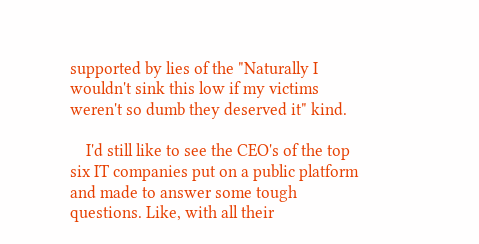supported by lies of the "Naturally I wouldn't sink this low if my victims weren't so dumb they deserved it" kind.

    I'd still like to see the CEO's of the top six IT companies put on a public platform and made to answer some tough questions. Like, with all their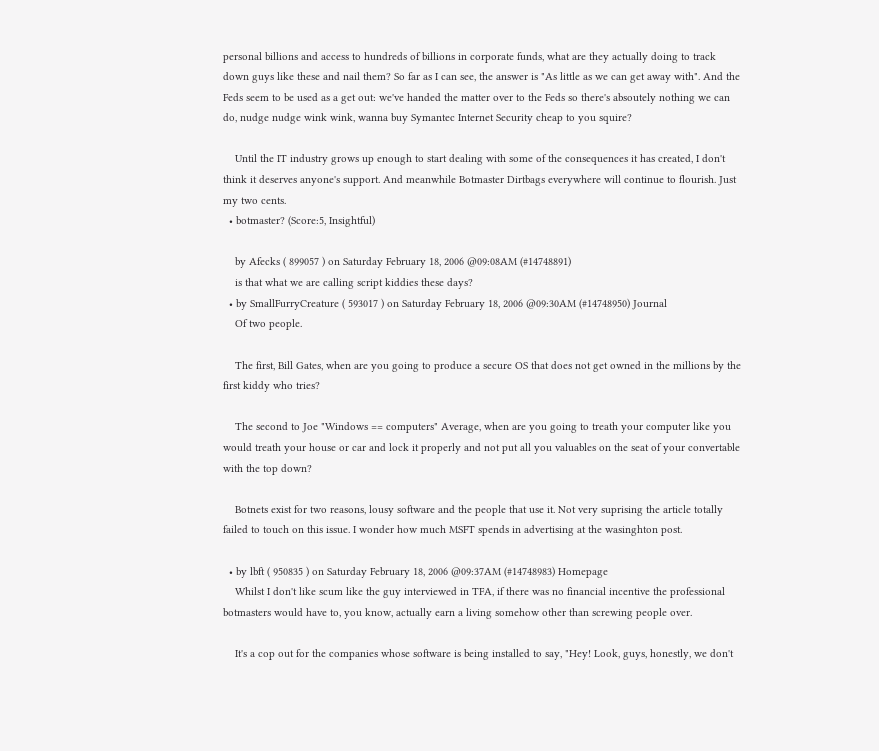personal billions and access to hundreds of billions in corporate funds, what are they actually doing to track down guys like these and nail them? So far as I can see, the answer is "As little as we can get away with". And the Feds seem to be used as a get out: we've handed the matter over to the Feds so there's absoutely nothing we can do, nudge nudge wink wink, wanna buy Symantec Internet Security cheap to you squire?

    Until the IT industry grows up enough to start dealing with some of the consequences it has created, I don't think it deserves anyone's support. And meanwhile Botmaster Dirtbags everywhere will continue to flourish. Just my two cents.
  • botmaster? (Score:5, Insightful)

    by Afecks ( 899057 ) on Saturday February 18, 2006 @09:08AM (#14748891)
    is that what we are calling script kiddies these days?
  • by SmallFurryCreature ( 593017 ) on Saturday February 18, 2006 @09:30AM (#14748950) Journal
    Of two people.

    The first, Bill Gates, when are you going to produce a secure OS that does not get owned in the millions by the first kiddy who tries?

    The second to Joe "Windows == computers" Average, when are you going to treath your computer like you would treath your house or car and lock it properly and not put all you valuables on the seat of your convertable with the top down?

    Botnets exist for two reasons, lousy software and the people that use it. Not very suprising the article totally failed to touch on this issue. I wonder how much MSFT spends in advertising at the wasinghton post.

  • by lbft ( 950835 ) on Saturday February 18, 2006 @09:37AM (#14748983) Homepage
    Whilst I don't like scum like the guy interviewed in TFA, if there was no financial incentive the professional botmasters would have to, you know, actually earn a living somehow other than screwing people over.

    It's a cop out for the companies whose software is being installed to say, "Hey! Look, guys, honestly, we don't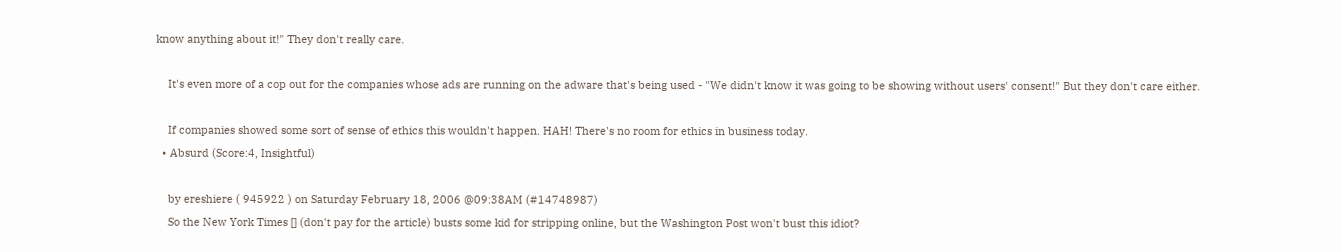know anything about it!" They don't really care.

    It's even more of a cop out for the companies whose ads are running on the adware that's being used - "We didn't know it was going to be showing without users' consent!" But they don't care either.

    If companies showed some sort of sense of ethics this wouldn't happen. HAH! There's no room for ethics in business today.
  • Absurd (Score:4, Insightful)

    by ereshiere ( 945922 ) on Saturday February 18, 2006 @09:38AM (#14748987)
    So the New York Times [] (don't pay for the article) busts some kid for stripping online, but the Washington Post won't bust this idiot?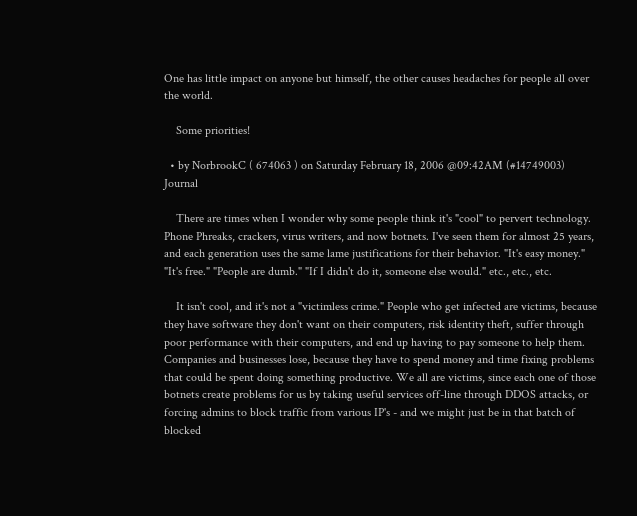One has little impact on anyone but himself, the other causes headaches for people all over the world.

    Some priorities!

  • by NorbrookC ( 674063 ) on Saturday February 18, 2006 @09:42AM (#14749003) Journal

    There are times when I wonder why some people think it's "cool" to pervert technology. Phone Phreaks, crackers, virus writers, and now botnets. I've seen them for almost 25 years, and each generation uses the same lame justifications for their behavior. "It's easy money." "It's free." "People are dumb." "If I didn't do it, someone else would." etc., etc., etc.

    It isn't cool, and it's not a "victimless crime." People who get infected are victims, because they have software they don't want on their computers, risk identity theft, suffer through poor performance with their computers, and end up having to pay someone to help them. Companies and businesses lose, because they have to spend money and time fixing problems that could be spent doing something productive. We all are victims, since each one of those botnets create problems for us by taking useful services off-line through DDOS attacks, or forcing admins to block traffic from various IP's - and we might just be in that batch of blocked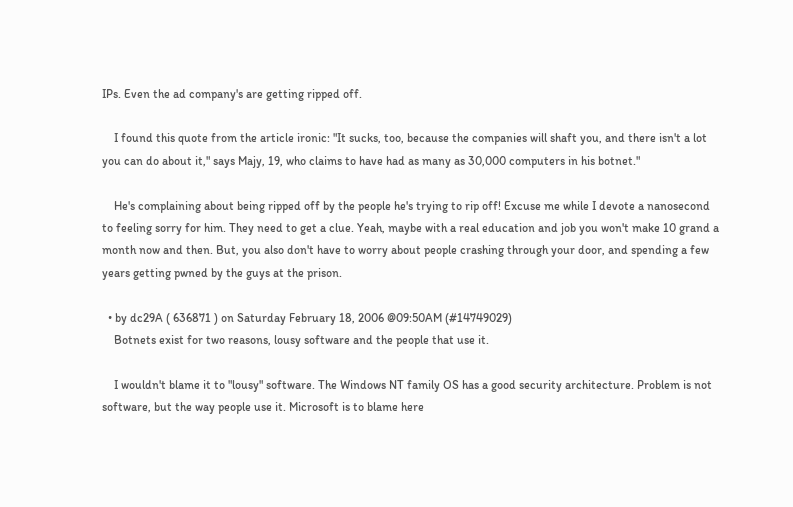IPs. Even the ad company's are getting ripped off.

    I found this quote from the article ironic: "It sucks, too, because the companies will shaft you, and there isn't a lot you can do about it," says Majy, 19, who claims to have had as many as 30,000 computers in his botnet."

    He's complaining about being ripped off by the people he's trying to rip off! Excuse me while I devote a nanosecond to feeling sorry for him. They need to get a clue. Yeah, maybe with a real education and job you won't make 10 grand a month now and then. But, you also don't have to worry about people crashing through your door, and spending a few years getting pwned by the guys at the prison.

  • by dc29A ( 636871 ) on Saturday February 18, 2006 @09:50AM (#14749029)
    Botnets exist for two reasons, lousy software and the people that use it.

    I wouldn't blame it to "lousy" software. The Windows NT family OS has a good security architecture. Problem is not software, but the way people use it. Microsoft is to blame here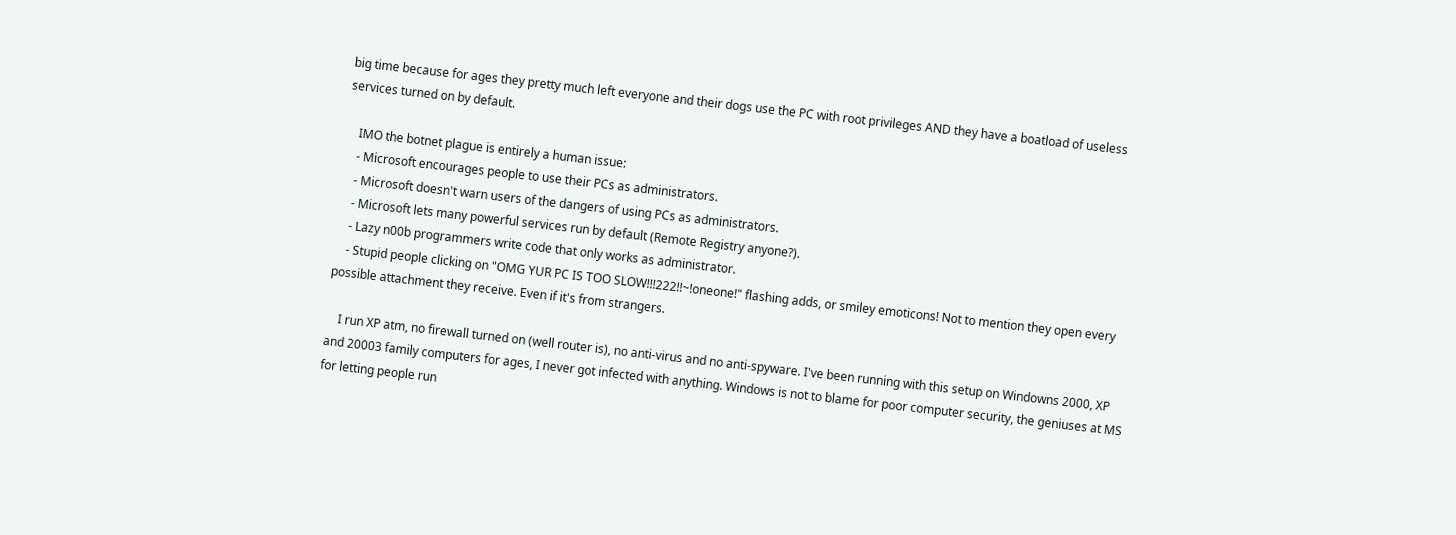big time because for ages they pretty much left everyone and their dogs use the PC with root privileges AND they have a boatload of useless services turned on by default.

    IMO the botnet plague is entirely a human issue:
    - Microsoft encourages people to use their PCs as administrators.
    - Microsoft doesn't warn users of the dangers of using PCs as administrators.
    - Microsoft lets many powerful services run by default (Remote Registry anyone?).
    - Lazy n00b programmers write code that only works as administrator.
    - Stupid people clicking on "OMG YUR PC IS TOO SLOW!!!222!!~!oneone!" flashing adds, or smiley emoticons! Not to mention they open every possible attachment they receive. Even if it's from strangers.

    I run XP atm, no firewall turned on (well router is), no anti-virus and no anti-spyware. I've been running with this setup on Windowns 2000, XP and 20003 family computers for ages, I never got infected with anything. Windows is not to blame for poor computer security, the geniuses at MS for letting people run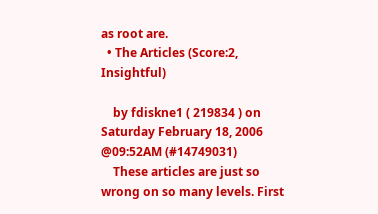as root are.
  • The Articles (Score:2, Insightful)

    by fdiskne1 ( 219834 ) on Saturday February 18, 2006 @09:52AM (#14749031)
    These articles are just so wrong on so many levels. First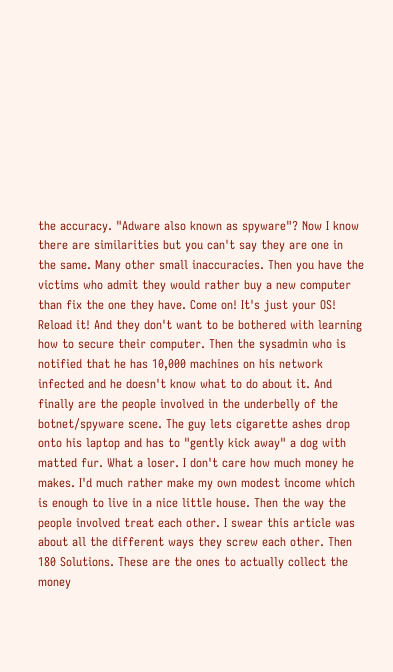the accuracy. "Adware also known as spyware"? Now I know there are similarities but you can't say they are one in the same. Many other small inaccuracies. Then you have the victims who admit they would rather buy a new computer than fix the one they have. Come on! It's just your OS! Reload it! And they don't want to be bothered with learning how to secure their computer. Then the sysadmin who is notified that he has 10,000 machines on his network infected and he doesn't know what to do about it. And finally are the people involved in the underbelly of the botnet/spyware scene. The guy lets cigarette ashes drop onto his laptop and has to "gently kick away" a dog with matted fur. What a loser. I don't care how much money he makes. I'd much rather make my own modest income which is enough to live in a nice little house. Then the way the people involved treat each other. I swear this article was about all the different ways they screw each other. Then 180 Solutions. These are the ones to actually collect the money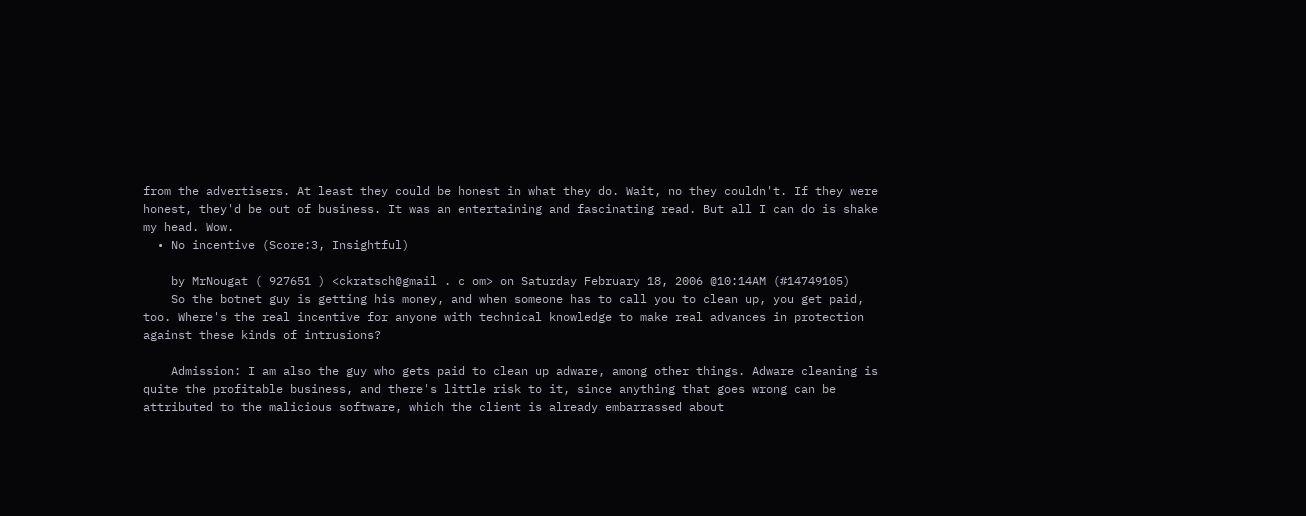from the advertisers. At least they could be honest in what they do. Wait, no they couldn't. If they were honest, they'd be out of business. It was an entertaining and fascinating read. But all I can do is shake my head. Wow.
  • No incentive (Score:3, Insightful)

    by MrNougat ( 927651 ) <ckratsch@gmail . c om> on Saturday February 18, 2006 @10:14AM (#14749105)
    So the botnet guy is getting his money, and when someone has to call you to clean up, you get paid, too. Where's the real incentive for anyone with technical knowledge to make real advances in protection against these kinds of intrusions?

    Admission: I am also the guy who gets paid to clean up adware, among other things. Adware cleaning is quite the profitable business, and there's little risk to it, since anything that goes wrong can be attributed to the malicious software, which the client is already embarrassed about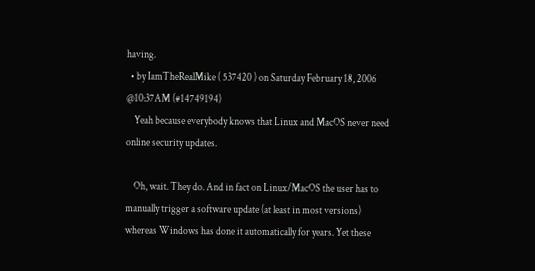having.
  • by IamTheRealMike ( 537420 ) on Saturday February 18, 2006 @10:37AM (#14749194)
    Yeah because everybody knows that Linux and MacOS never need online security updates.

    Oh, wait. They do. And in fact on Linux/MacOS the user has to manually trigger a software update (at least in most versions) whereas Windows has done it automatically for years. Yet these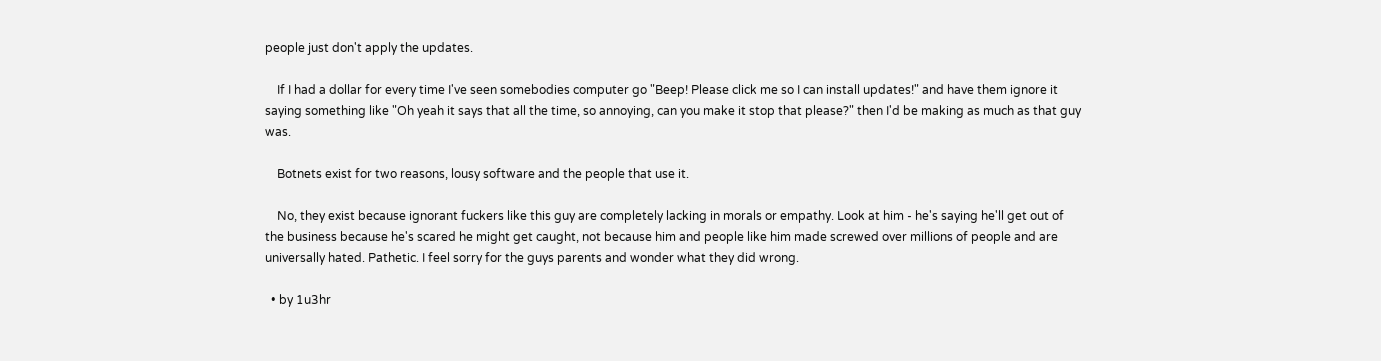people just don't apply the updates.

    If I had a dollar for every time I've seen somebodies computer go "Beep! Please click me so I can install updates!" and have them ignore it saying something like "Oh yeah it says that all the time, so annoying, can you make it stop that please?" then I'd be making as much as that guy was.

    Botnets exist for two reasons, lousy software and the people that use it.

    No, they exist because ignorant fuckers like this guy are completely lacking in morals or empathy. Look at him - he's saying he'll get out of the business because he's scared he might get caught, not because him and people like him made screwed over millions of people and are universally hated. Pathetic. I feel sorry for the guys parents and wonder what they did wrong.

  • by 1u3hr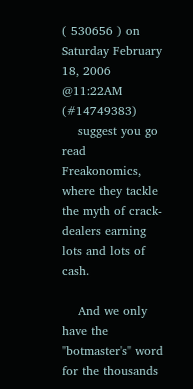( 530656 ) on Saturday February 18, 2006 @11:22AM (#14749383)
    suggest you go read Freakonomics, where they tackle the myth of crack-dealers earning lots and lots of cash.

    And we only have the "botmaster's" word for the thousands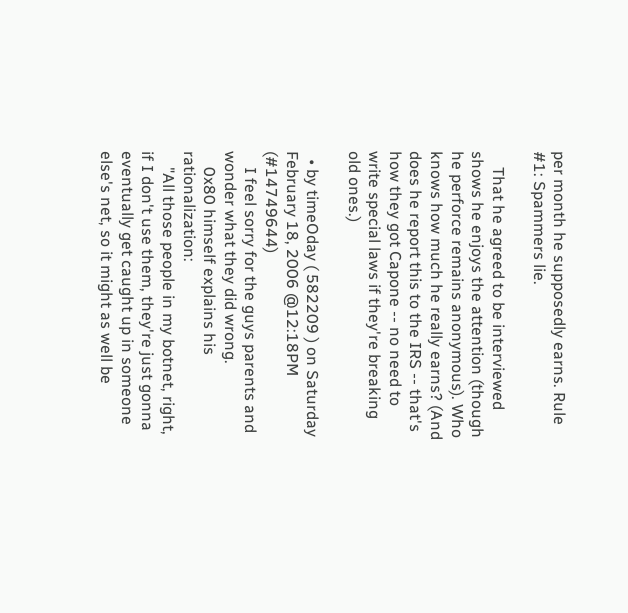per month he supposedly earns. Rule #1: Spammers lie.

    That he agreed to be interviewed shows he enjoys the attention (though he perforce remains anonymous). Who knows how much he really earns? (And does he report this to the IRS -- that's how they got Capone -- no need to write special laws if they're breaking old ones.)

  • by timeOday ( 582209 ) on Saturday February 18, 2006 @12:18PM (#14749644)
    I feel sorry for the guys parents and wonder what they did wrong.
    0x80 himself explains his rationalization:
    "All those people in my botnet, right, if I don't use them, they're just gonna eventually get caught up in someone else's net, so it might as well be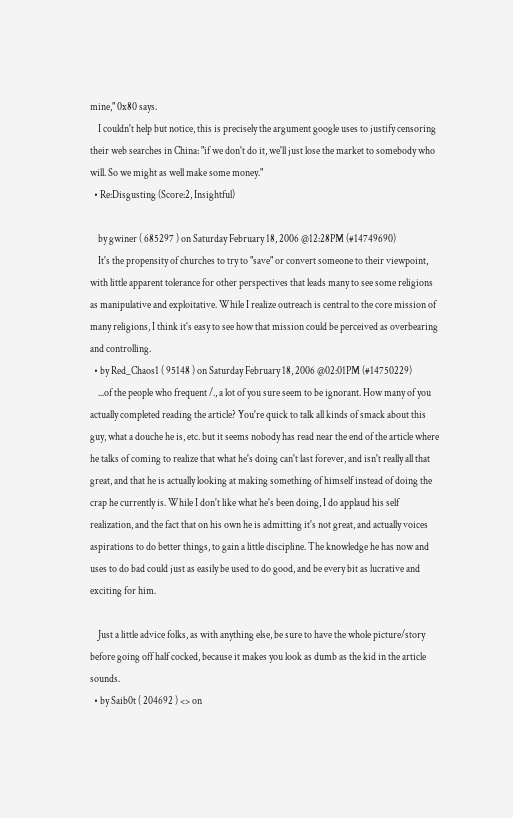mine," 0x80 says.
    I couldn't help but notice, this is precisely the argument google uses to justify censoring their web searches in China: "if we don't do it, we'll just lose the market to somebody who will. So we might as well make some money."
  • Re:Disgusting (Score:2, Insightful)

    by gwiner ( 685297 ) on Saturday February 18, 2006 @12:28PM (#14749690)
    It's the propensity of churches to try to "save" or convert someone to their viewpoint, with little apparent tolerance for other perspectives that leads many to see some religions as manipulative and exploitative. While I realize outreach is central to the core mission of many religions, I think it's easy to see how that mission could be perceived as overbearing and controlling.
  • by Red_Chaos1 ( 95148 ) on Saturday February 18, 2006 @02:01PM (#14750229)
    ...of the people who frequent /., a lot of you sure seem to be ignorant. How many of you actually completed reading the article? You're quick to talk all kinds of smack about this guy, what a douche he is, etc. but it seems nobody has read near the end of the article where he talks of coming to realize that what he's doing can't last forever, and isn't really all that great, and that he is actually looking at making something of himself instead of doing the crap he currently is. While I don't like what he's been doing, I do applaud his self realization, and the fact that on his own he is admitting it's not great, and actually voices aspirations to do better things, to gain a little discipline. The knowledge he has now and uses to do bad could just as easily be used to do good, and be every bit as lucrative and exciting for him.

    Just a little advice folks, as with anything else, be sure to have the whole picture/story before going off half cocked, because it makes you look as dumb as the kid in the article sounds.
  • by Saib0t ( 204692 ) <> on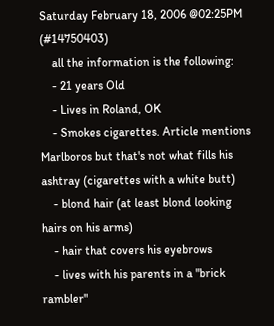Saturday February 18, 2006 @02:25PM (#14750403)
    all the information is the following:
    - 21 years Old
    - Lives in Roland, OK
    - Smokes cigarettes. Article mentions Marlboros but that's not what fills his ashtray (cigarettes with a white butt)
    - blond hair (at least blond looking hairs on his arms)
    - hair that covers his eyebrows
    - lives with his parents in a "brick rambler"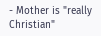- Mother is "really Christian"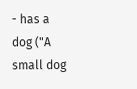- has a dog ("A small dog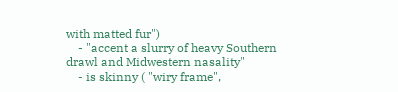with matted fur")
    - "accent a slurry of heavy Southern drawl and Midwestern nasality"
    - is skinny ( "wiry frame",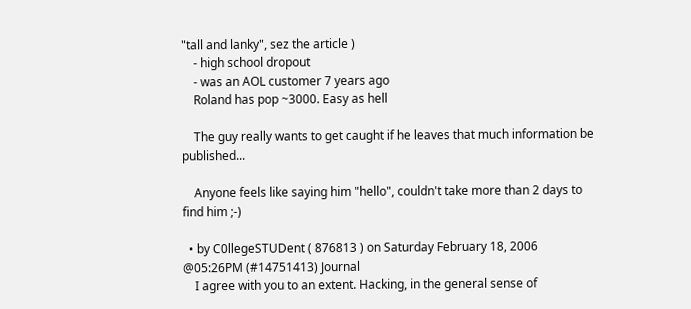"tall and lanky", sez the article )
    - high school dropout
    - was an AOL customer 7 years ago
    Roland has pop ~3000. Easy as hell

    The guy really wants to get caught if he leaves that much information be published...

    Anyone feels like saying him "hello", couldn't take more than 2 days to find him ;-)

  • by C0llegeSTUDent ( 876813 ) on Saturday February 18, 2006 @05:26PM (#14751413) Journal
    I agree with you to an extent. Hacking, in the general sense of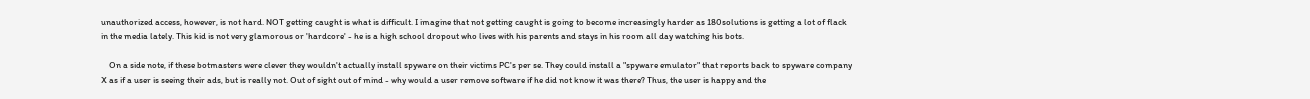unauthorized access, however, is not hard. NOT getting caught is what is difficult. I imagine that not getting caught is going to become increasingly harder as 180solutions is getting a lot of flack in the media lately. This kid is not very glamorous or 'hardcore' - he is a high school dropout who lives with his parents and stays in his room all day watching his bots.

    On a side note, if these botmasters were clever they wouldn't actually install spyware on their victims PC's per se. They could install a "spyware emulator" that reports back to spyware company X as if a user is seeing their ads, but is really not. Out of sight out of mind - why would a user remove software if he did not know it was there? Thus, the user is happy and the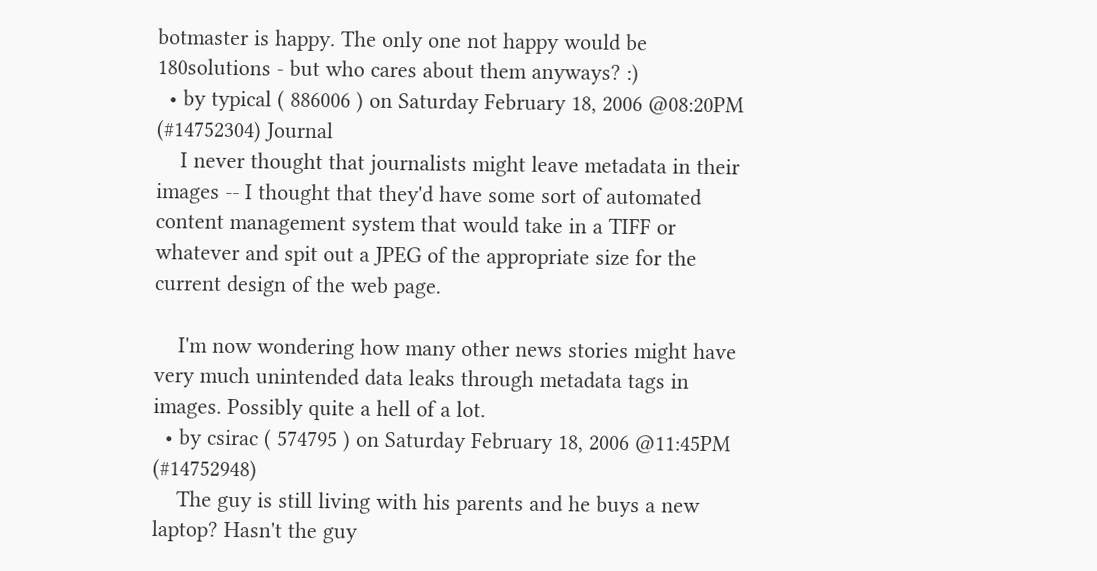botmaster is happy. The only one not happy would be 180solutions - but who cares about them anyways? :)
  • by typical ( 886006 ) on Saturday February 18, 2006 @08:20PM (#14752304) Journal
    I never thought that journalists might leave metadata in their images -- I thought that they'd have some sort of automated content management system that would take in a TIFF or whatever and spit out a JPEG of the appropriate size for the current design of the web page.

    I'm now wondering how many other news stories might have very much unintended data leaks through metadata tags in images. Possibly quite a hell of a lot.
  • by csirac ( 574795 ) on Saturday February 18, 2006 @11:45PM (#14752948)
    The guy is still living with his parents and he buys a new laptop? Hasn't the guy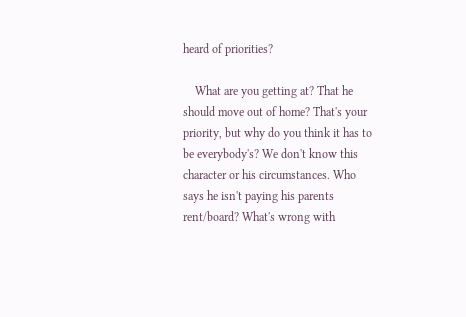heard of priorities?

    What are you getting at? That he should move out of home? That's your priority, but why do you think it has to be everybody's? We don't know this character or his circumstances. Who says he isn't paying his parents rent/board? What's wrong with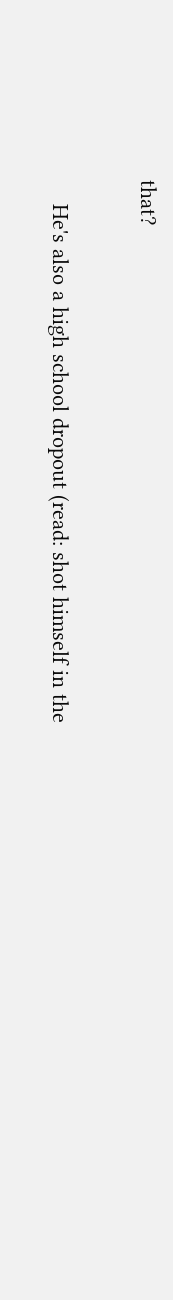that?

    He's also a high school dropout (read: shot himself in the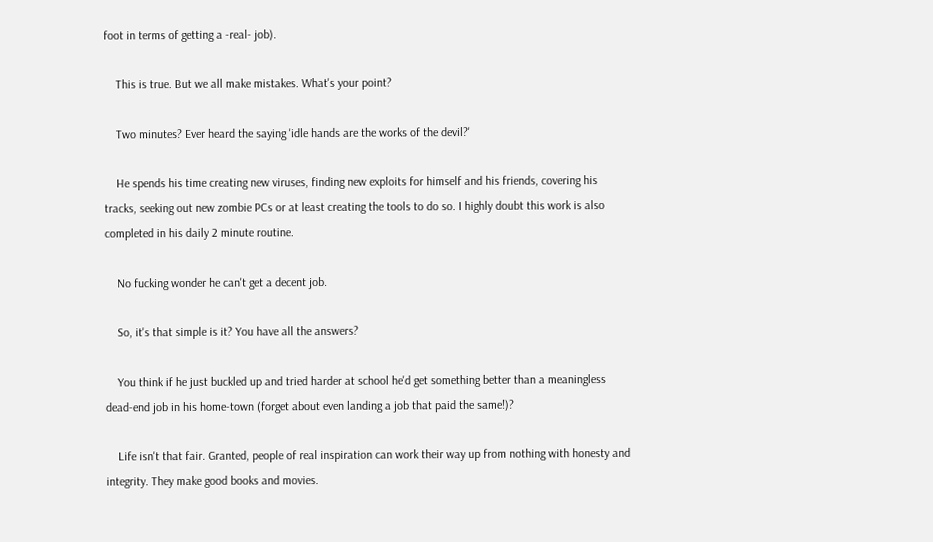foot in terms of getting a -real- job).

    This is true. But we all make mistakes. What's your point?

    Two minutes? Ever heard the saying 'idle hands are the works of the devil?'

    He spends his time creating new viruses, finding new exploits for himself and his friends, covering his tracks, seeking out new zombie PCs or at least creating the tools to do so. I highly doubt this work is also completed in his daily 2 minute routine.

    No fucking wonder he can't get a decent job.

    So, it's that simple is it? You have all the answers?

    You think if he just buckled up and tried harder at school he'd get something better than a meaningless dead-end job in his home-town (forget about even landing a job that paid the same!)?

    Life isn't that fair. Granted, people of real inspiration can work their way up from nothing with honesty and integrity. They make good books and movies.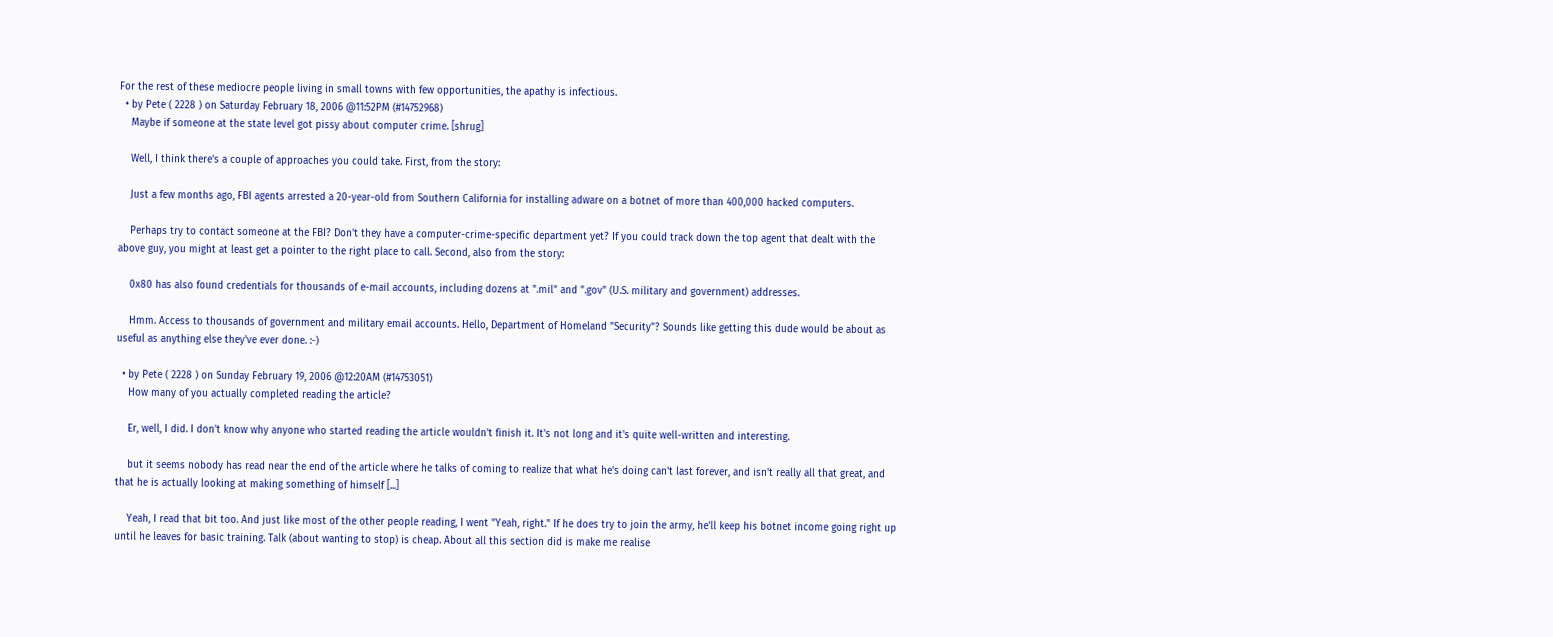For the rest of these mediocre people living in small towns with few opportunities, the apathy is infectious.
  • by Pete ( 2228 ) on Saturday February 18, 2006 @11:52PM (#14752968)
    Maybe if someone at the state level got pissy about computer crime. [shrug]

    Well, I think there's a couple of approaches you could take. First, from the story:

    Just a few months ago, FBI agents arrested a 20-year-old from Southern California for installing adware on a botnet of more than 400,000 hacked computers.

    Perhaps try to contact someone at the FBI? Don't they have a computer-crime-specific department yet? If you could track down the top agent that dealt with the above guy, you might at least get a pointer to the right place to call. Second, also from the story:

    0x80 has also found credentials for thousands of e-mail accounts, including dozens at ".mil" and ".gov" (U.S. military and government) addresses.

    Hmm. Access to thousands of government and military email accounts. Hello, Department of Homeland "Security"? Sounds like getting this dude would be about as useful as anything else they've ever done. :-)

  • by Pete ( 2228 ) on Sunday February 19, 2006 @12:20AM (#14753051)
    How many of you actually completed reading the article?

    Er, well, I did. I don't know why anyone who started reading the article wouldn't finish it. It's not long and it's quite well-written and interesting.

    but it seems nobody has read near the end of the article where he talks of coming to realize that what he's doing can't last forever, and isn't really all that great, and that he is actually looking at making something of himself [...]

    Yeah, I read that bit too. And just like most of the other people reading, I went "Yeah, right." If he does try to join the army, he'll keep his botnet income going right up until he leaves for basic training. Talk (about wanting to stop) is cheap. About all this section did is make me realise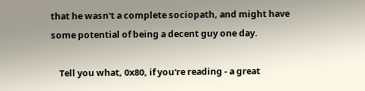that he wasn't a complete sociopath, and might have some potential of being a decent guy one day.

    Tell you what, 0x80, if you're reading - a great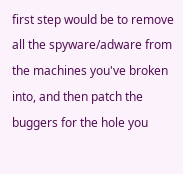first step would be to remove all the spyware/adware from the machines you've broken into, and then patch the buggers for the hole you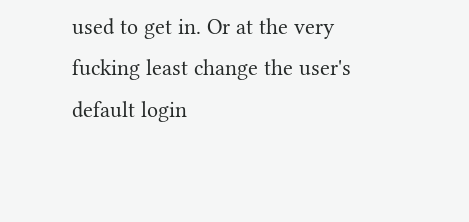used to get in. Or at the very fucking least change the user's default login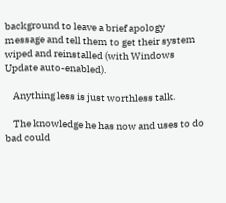background to leave a brief apology message and tell them to get their system wiped and reinstalled (with Windows Update auto-enabled).

    Anything less is just worthless talk.

    The knowledge he has now and uses to do bad could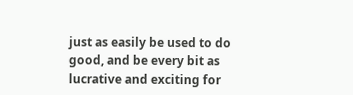just as easily be used to do good, and be every bit as lucrative and exciting for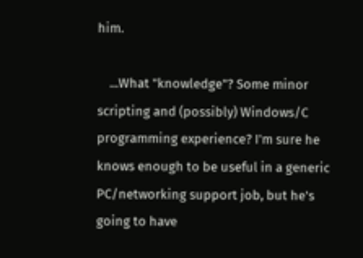him.

    ...What "knowledge"? Some minor scripting and (possibly) Windows/C programming experience? I'm sure he knows enough to be useful in a generic PC/networking support job, but he's going to have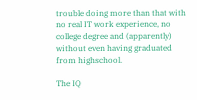trouble doing more than that with no real IT work experience, no college degree and (apparently) without even having graduated from highschool.

The IQ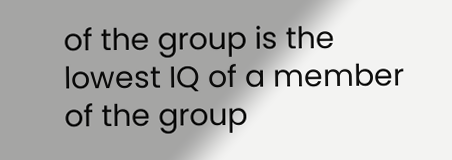of the group is the lowest IQ of a member of the group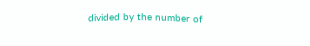divided by the number of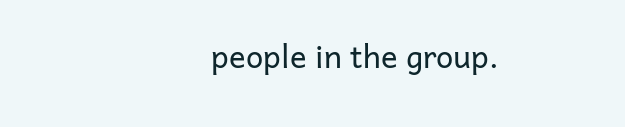people in the group.